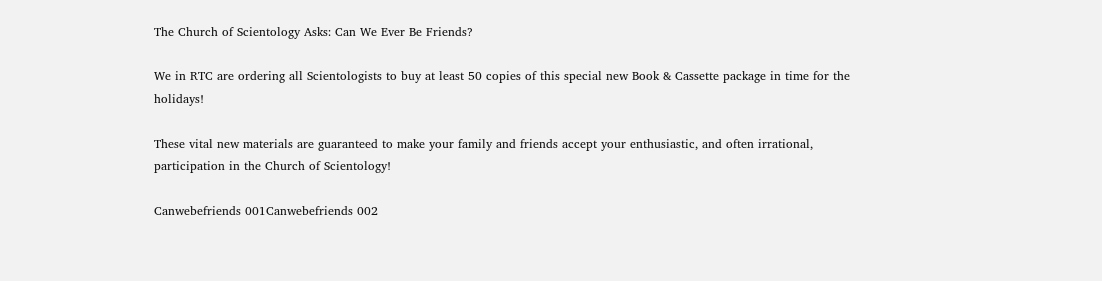The Church of Scientology Asks: Can We Ever Be Friends?

We in RTC are ordering all Scientologists to buy at least 50 copies of this special new Book & Cassette package in time for the holidays!

These vital new materials are guaranteed to make your family and friends accept your enthusiastic, and often irrational, participation in the Church of Scientology!

Canwebefriends 001Canwebefriends 002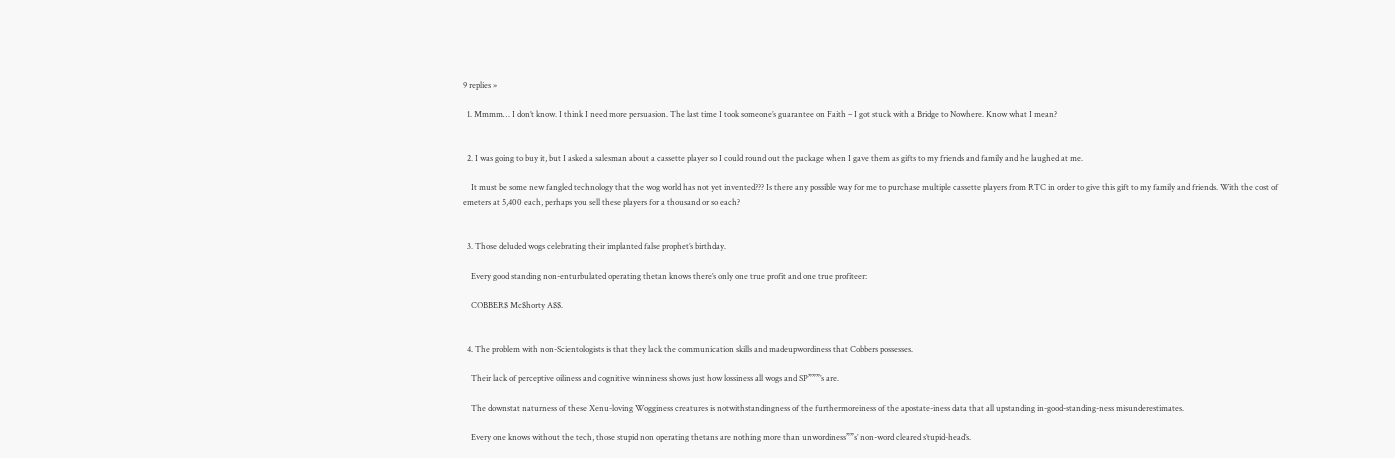9 replies »

  1. Mmmm… I don’t know. I think I need more persuasion. The last time I took someone’s guarantee on Faith – I got stuck with a Bridge to Nowhere. Know what I mean?


  2. I was going to buy it, but I asked a salesman about a cassette player so I could round out the package when I gave them as gifts to my friends and family and he laughed at me.

    It must be some new fangled technology that the wog world has not yet invented??? Is there any possible way for me to purchase multiple cassette players from RTC in order to give this gift to my family and friends. With the cost of emeters at 5,400 each, perhaps you sell these players for a thousand or so each?


  3. Those deluded wogs celebrating their implanted false prophet’s birthday.

    Every good standing non-enturbulated operating thetan knows there’s only one true profit and one true profiteer:

    COBBER$ Mc$horty A$$.


  4. The problem with non-Scientologists is that they lack the communication skills and madeupwordiness that Cobbers possesses.

    Their lack of perceptive oiliness and cognitive winniness shows just how lossiness all wogs and SP”””’s are.

    The downstat naturness of these Xenu-loving Wogginess creatures is notwithstandingness of the furthermoreiness of the apostate-iness data that all upstanding in-good-standing-ness misunderestimates.

    Every one knows without the tech, those stupid non operating thetans are nothing more than unwordiness””s’ non-word cleared s’tupid-head’s.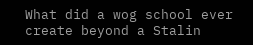What did a wog school ever create beyond a Stalin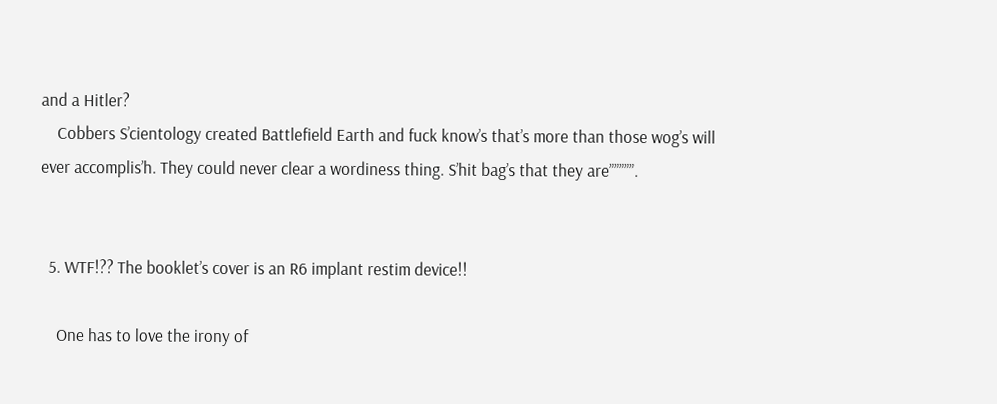and a Hitler?
    Cobbers S’cientology created Battlefield Earth and fuck know’s that’s more than those wog’s will ever accomplis’h. They could never clear a wordiness thing. S’hit bag’s that they are”””””.


  5. WTF!?? The booklet’s cover is an R6 implant restim device!!

    One has to love the irony of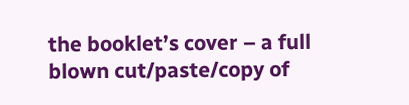the booklet’s cover – a full blown cut/paste/copy of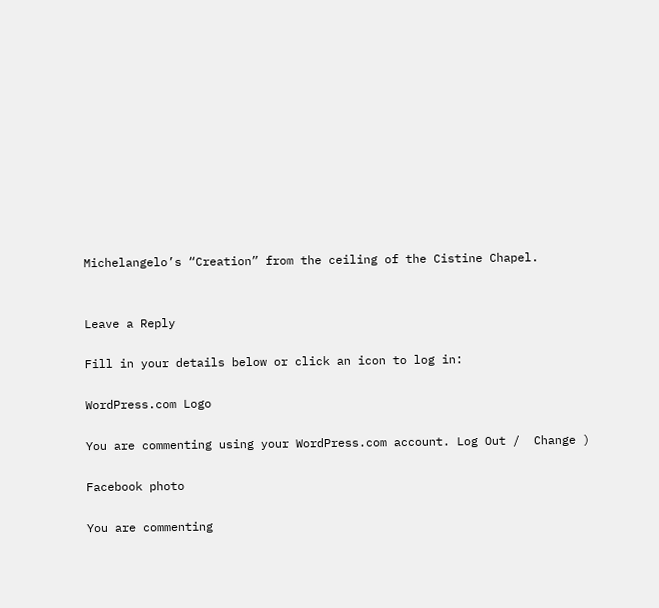Michelangelo’s “Creation” from the ceiling of the Cistine Chapel.


Leave a Reply

Fill in your details below or click an icon to log in:

WordPress.com Logo

You are commenting using your WordPress.com account. Log Out /  Change )

Facebook photo

You are commenting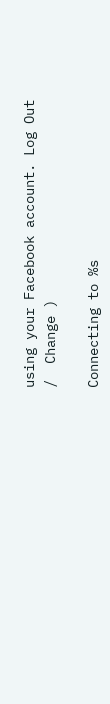using your Facebook account. Log Out /  Change )

Connecting to %s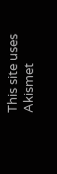This site uses Akismet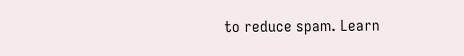to reduce spam. Learn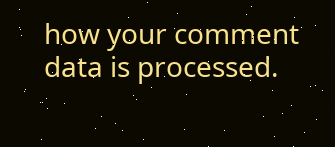how your comment data is processed.